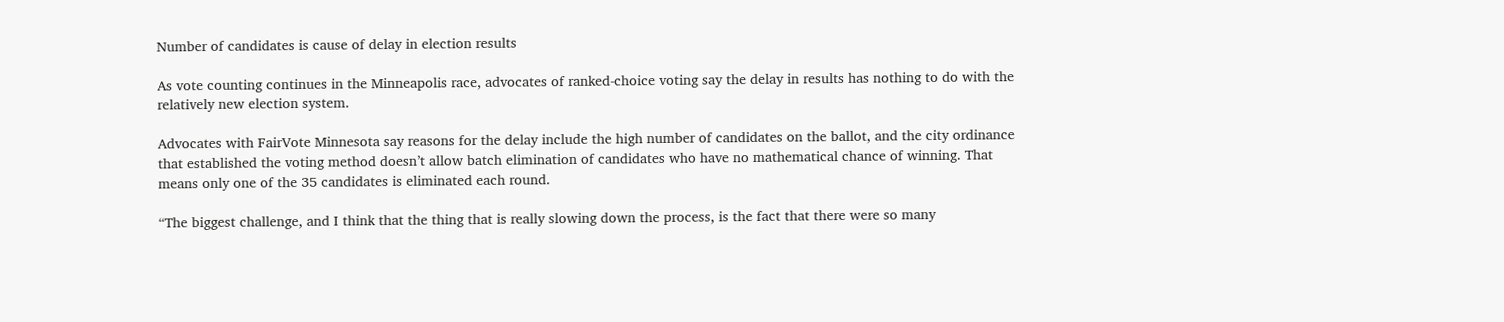Number of candidates is cause of delay in election results

As vote counting continues in the Minneapolis race, advocates of ranked-choice voting say the delay in results has nothing to do with the relatively new election system.

Advocates with FairVote Minnesota say reasons for the delay include the high number of candidates on the ballot, and the city ordinance that established the voting method doesn’t allow batch elimination of candidates who have no mathematical chance of winning. That means only one of the 35 candidates is eliminated each round.

“The biggest challenge, and I think that the thing that is really slowing down the process, is the fact that there were so many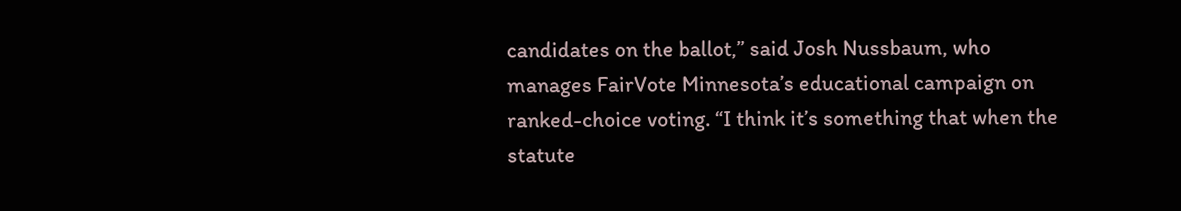candidates on the ballot,” said Josh Nussbaum, who manages FairVote Minnesota’s educational campaign on ranked-choice voting. “I think it’s something that when the statute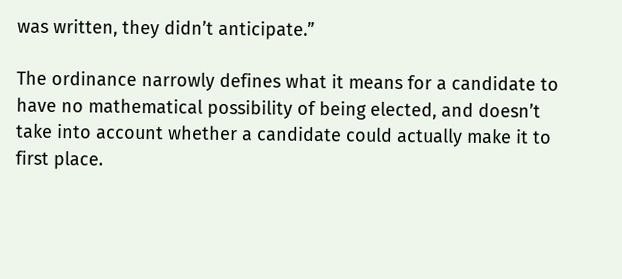was written, they didn’t anticipate.”

The ordinance narrowly defines what it means for a candidate to have no mathematical possibility of being elected, and doesn’t take into account whether a candidate could actually make it to first place.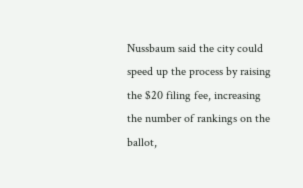Nussbaum said the city could speed up the process by raising the $20 filing fee, increasing the number of rankings on the ballot,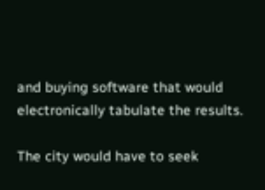and buying software that would electronically tabulate the results.

The city would have to seek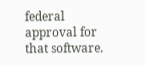federal approval for that software.